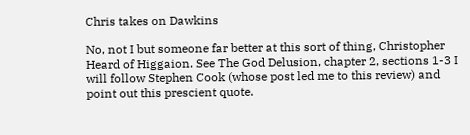Chris takes on Dawkins

No, not I but someone far better at this sort of thing, Christopher Heard of Higgaion. See The God Delusion, chapter 2, sections 1-3 I will follow Stephen Cook (whose post led me to this review) and point out this prescient quote.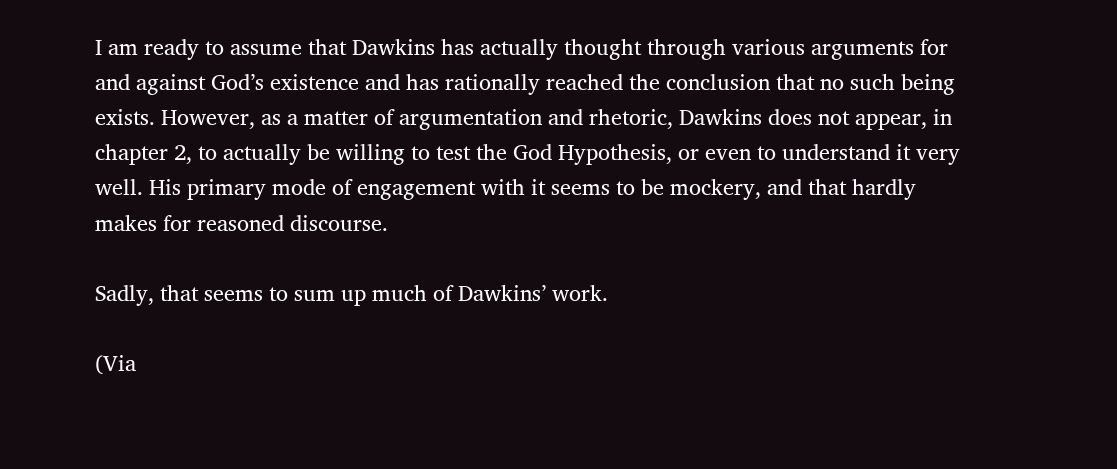I am ready to assume that Dawkins has actually thought through various arguments for and against God’s existence and has rationally reached the conclusion that no such being exists. However, as a matter of argumentation and rhetoric, Dawkins does not appear, in chapter 2, to actually be willing to test the God Hypothesis, or even to understand it very well. His primary mode of engagement with it seems to be mockery, and that hardly makes for reasoned discourse.

Sadly, that seems to sum up much of Dawkins’ work.

(Via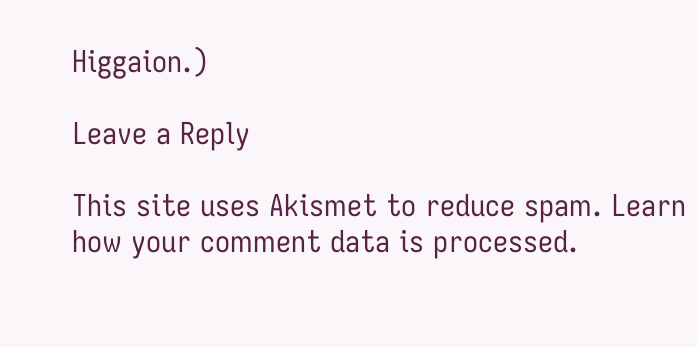Higgaion.)

Leave a Reply

This site uses Akismet to reduce spam. Learn how your comment data is processed.